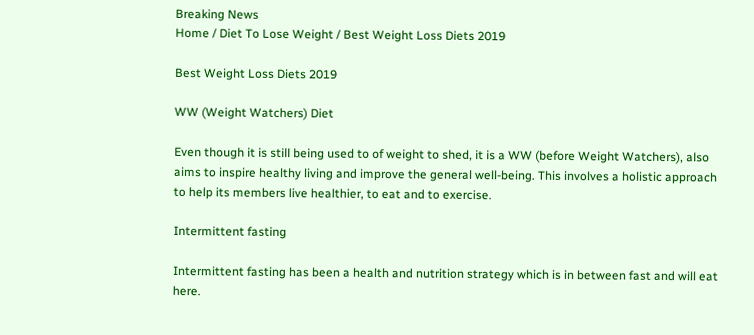Breaking News
Home / Diet To Lose Weight / Best Weight Loss Diets 2019

Best Weight Loss Diets 2019

WW (Weight Watchers) Diet

Even though it is still being used to of weight to shed, it is a WW (before Weight Watchers), also aims to inspire healthy living and improve the general well-being. This involves a holistic approach to help its members live healthier, to eat and to exercise.

Intermittent fasting

Intermittent fasting has been a health and nutrition strategy which is in between fast and will eat here.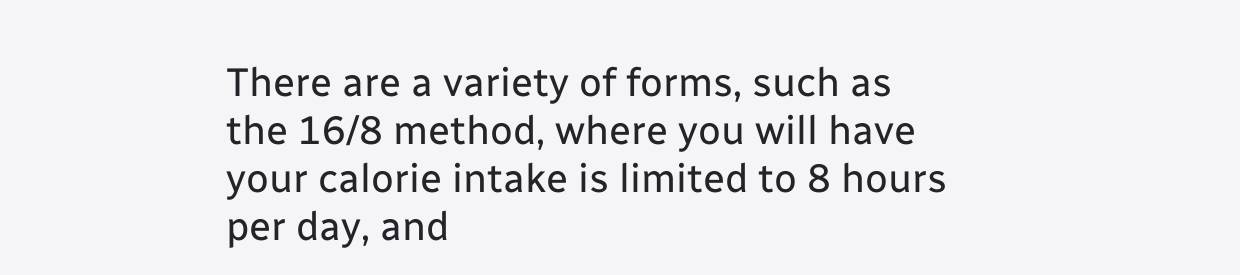There are a variety of forms, such as the 16/8 method, where you will have your calorie intake is limited to 8 hours per day, and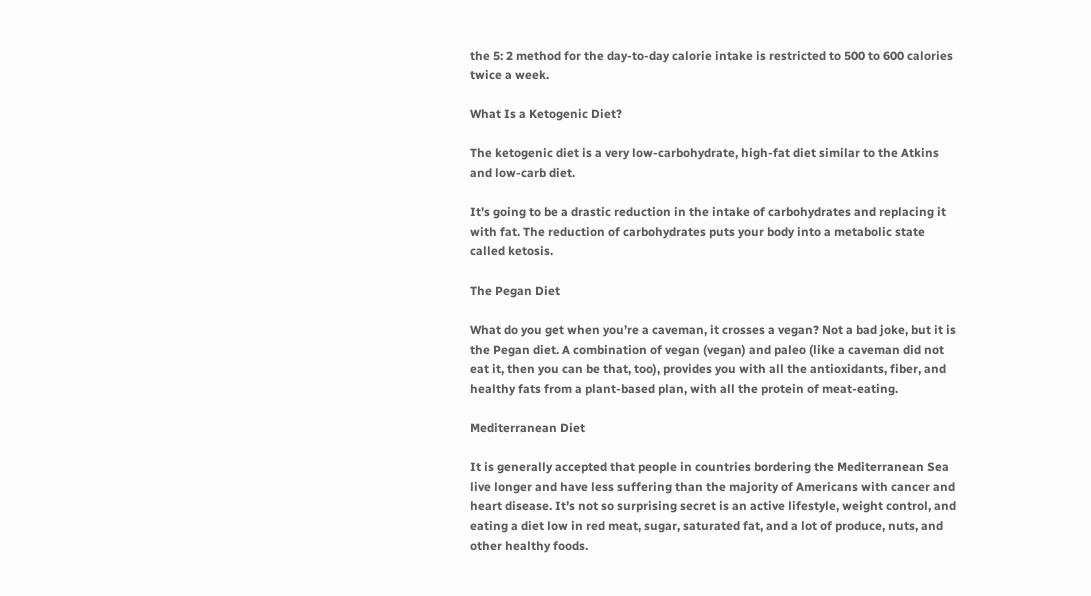the 5: 2 method for the day-to-day calorie intake is restricted to 500 to 600 calories twice a week.

What Is a Ketogenic Diet?

The ketogenic diet is a very low-carbohydrate, high-fat diet similar to the Atkins and low-carb diet.

It’s going to be a drastic reduction in the intake of carbohydrates and replacing it with fat. The reduction of carbohydrates puts your body into a metabolic state called ketosis.

The Pegan Diet

What do you get when you’re a caveman, it crosses a vegan? Not a bad joke, but it is the Pegan diet. A combination of vegan (vegan) and paleo (like a caveman did not eat it, then you can be that, too), provides you with all the antioxidants, fiber, and healthy fats from a plant-based plan, with all the protein of meat-eating.

Mediterranean Diet

It is generally accepted that people in countries bordering the Mediterranean Sea live longer and have less suffering than the majority of Americans with cancer and heart disease. It’s not so surprising secret is an active lifestyle, weight control, and eating a diet low in red meat, sugar, saturated fat, and a lot of produce, nuts, and other healthy foods.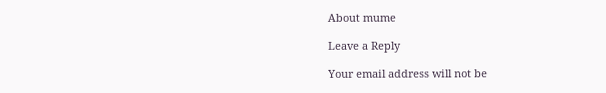About mume

Leave a Reply

Your email address will not be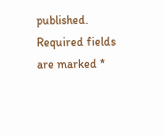published. Required fields are marked *